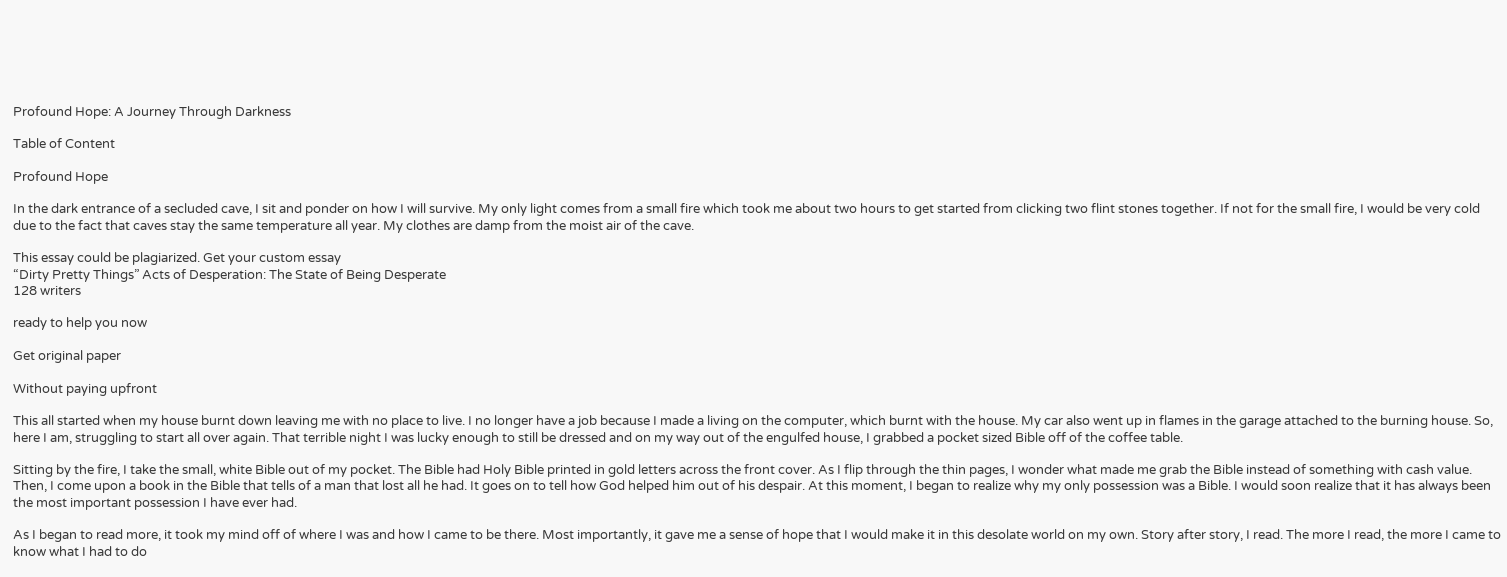Profound Hope: A Journey Through Darkness

Table of Content

Profound Hope

In the dark entrance of a secluded cave, I sit and ponder on how I will survive. My only light comes from a small fire which took me about two hours to get started from clicking two flint stones together. If not for the small fire, I would be very cold due to the fact that caves stay the same temperature all year. My clothes are damp from the moist air of the cave.

This essay could be plagiarized. Get your custom essay
“Dirty Pretty Things” Acts of Desperation: The State of Being Desperate
128 writers

ready to help you now

Get original paper

Without paying upfront

This all started when my house burnt down leaving me with no place to live. I no longer have a job because I made a living on the computer, which burnt with the house. My car also went up in flames in the garage attached to the burning house. So, here I am, struggling to start all over again. That terrible night I was lucky enough to still be dressed and on my way out of the engulfed house, I grabbed a pocket sized Bible off of the coffee table.

Sitting by the fire, I take the small, white Bible out of my pocket. The Bible had Holy Bible printed in gold letters across the front cover. As I flip through the thin pages, I wonder what made me grab the Bible instead of something with cash value. Then, I come upon a book in the Bible that tells of a man that lost all he had. It goes on to tell how God helped him out of his despair. At this moment, I began to realize why my only possession was a Bible. I would soon realize that it has always been the most important possession I have ever had.

As I began to read more, it took my mind off of where I was and how I came to be there. Most importantly, it gave me a sense of hope that I would make it in this desolate world on my own. Story after story, I read. The more I read, the more I came to know what I had to do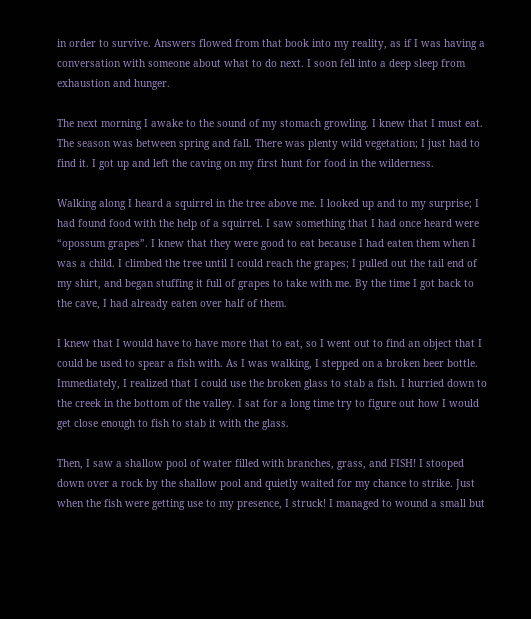in order to survive. Answers flowed from that book into my reality, as if I was having a conversation with someone about what to do next. I soon fell into a deep sleep from exhaustion and hunger.

The next morning I awake to the sound of my stomach growling. I knew that I must eat. The season was between spring and fall. There was plenty wild vegetation; I just had to find it. I got up and left the caving on my first hunt for food in the wilderness.

Walking along I heard a squirrel in the tree above me. I looked up and to my surprise; I had found food with the help of a squirrel. I saw something that I had once heard were “opossum grapes”. I knew that they were good to eat because I had eaten them when I was a child. I climbed the tree until I could reach the grapes; I pulled out the tail end of my shirt, and began stuffing it full of grapes to take with me. By the time I got back to the cave, I had already eaten over half of them.

I knew that I would have to have more that to eat, so I went out to find an object that I could be used to spear a fish with. As I was walking, I stepped on a broken beer bottle. Immediately, I realized that I could use the broken glass to stab a fish. I hurried down to the creek in the bottom of the valley. I sat for a long time try to figure out how I would get close enough to fish to stab it with the glass.

Then, I saw a shallow pool of water filled with branches, grass, and FISH! I stooped down over a rock by the shallow pool and quietly waited for my chance to strike. Just when the fish were getting use to my presence, I struck! I managed to wound a small but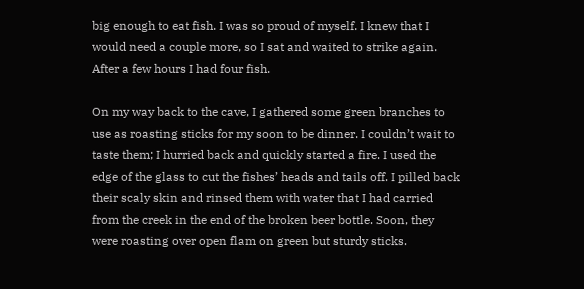big enough to eat fish. I was so proud of myself. I knew that I would need a couple more, so I sat and waited to strike again. After a few hours I had four fish.

On my way back to the cave, I gathered some green branches to use as roasting sticks for my soon to be dinner. I couldn’t wait to taste them; I hurried back and quickly started a fire. I used the edge of the glass to cut the fishes’ heads and tails off. I pilled back their scaly skin and rinsed them with water that I had carried from the creek in the end of the broken beer bottle. Soon, they were roasting over open flam on green but sturdy sticks.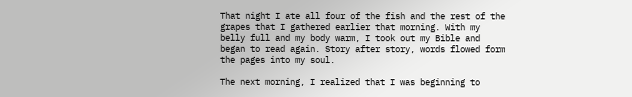That night I ate all four of the fish and the rest of the grapes that I gathered earlier that morning. With my belly full and my body warm, I took out my Bible and began to read again. Story after story, words flowed form the pages into my soul.

The next morning, I realized that I was beginning to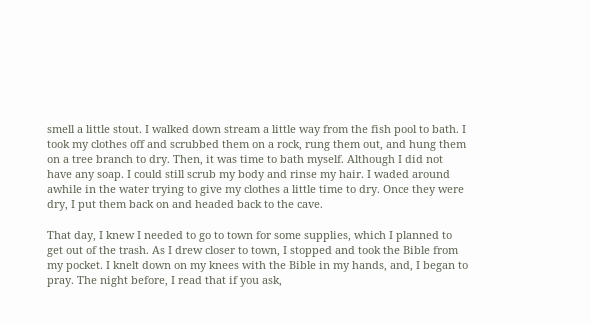smell a little stout. I walked down stream a little way from the fish pool to bath. I took my clothes off and scrubbed them on a rock, rung them out, and hung them on a tree branch to dry. Then, it was time to bath myself. Although I did not have any soap. I could still scrub my body and rinse my hair. I waded around awhile in the water trying to give my clothes a little time to dry. Once they were dry, I put them back on and headed back to the cave.

That day, I knew I needed to go to town for some supplies, which I planned to get out of the trash. As I drew closer to town, I stopped and took the Bible from my pocket. I knelt down on my knees with the Bible in my hands, and, I began to pray. The night before, I read that if you ask,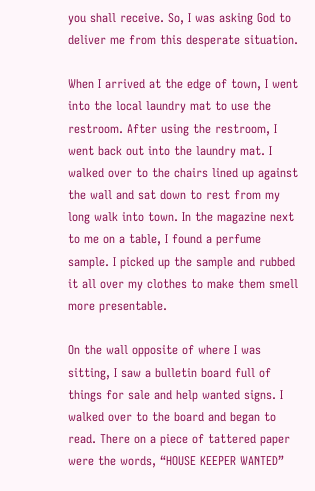you shall receive. So, I was asking God to deliver me from this desperate situation.

When I arrived at the edge of town, I went into the local laundry mat to use the restroom. After using the restroom, I went back out into the laundry mat. I walked over to the chairs lined up against the wall and sat down to rest from my long walk into town. In the magazine next to me on a table, I found a perfume sample. I picked up the sample and rubbed it all over my clothes to make them smell more presentable.

On the wall opposite of where I was sitting, I saw a bulletin board full of things for sale and help wanted signs. I walked over to the board and began to read. There on a piece of tattered paper were the words, “HOUSE KEEPER WANTED”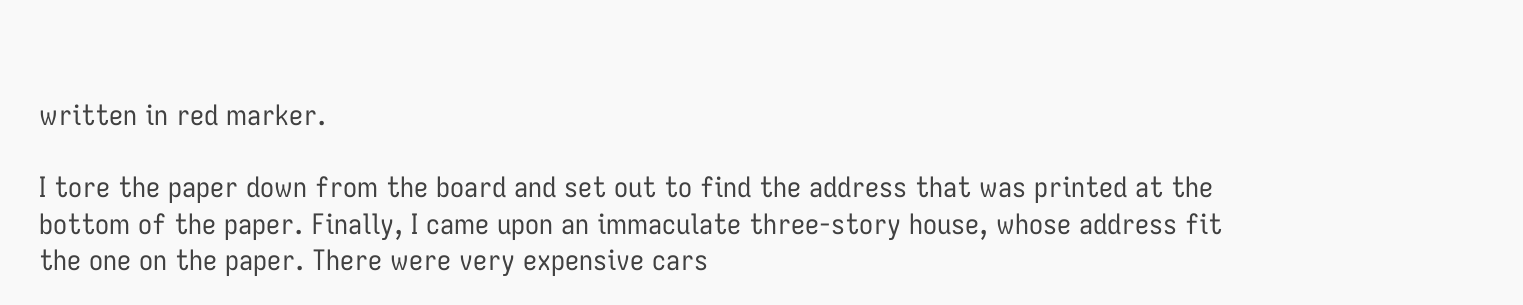written in red marker.

I tore the paper down from the board and set out to find the address that was printed at the bottom of the paper. Finally, I came upon an immaculate three-story house, whose address fit the one on the paper. There were very expensive cars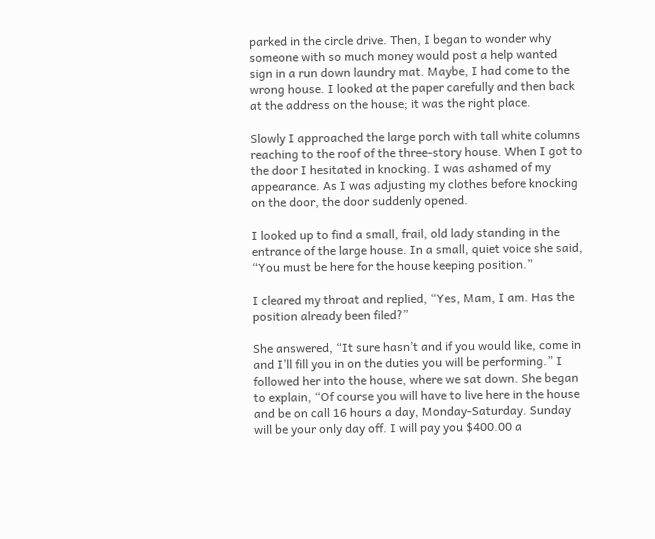parked in the circle drive. Then, I began to wonder why someone with so much money would post a help wanted sign in a run down laundry mat. Maybe, I had come to the wrong house. I looked at the paper carefully and then back at the address on the house; it was the right place.

Slowly I approached the large porch with tall white columns reaching to the roof of the three-story house. When I got to the door I hesitated in knocking. I was ashamed of my appearance. As I was adjusting my clothes before knocking on the door, the door suddenly opened.

I looked up to find a small, frail, old lady standing in the entrance of the large house. In a small, quiet voice she said, “You must be here for the house keeping position.”

I cleared my throat and replied, “Yes, Mam, I am. Has the position already been filed?”

She answered, “It sure hasn’t and if you would like, come in and I’ll fill you in on the duties you will be performing.” I followed her into the house, where we sat down. She began to explain, “Of course you will have to live here in the house and be on call 16 hours a day, Monday-Saturday. Sunday will be your only day off. I will pay you $400.00 a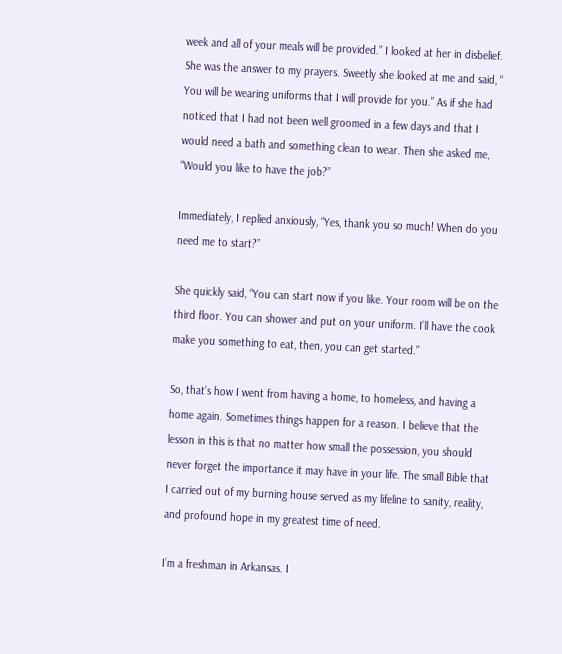week and all of your meals will be provided.” I looked at her in disbelief. She was the answer to my prayers. Sweetly she looked at me and said, “ You will be wearing uniforms that I will provide for you.” As if she had noticed that I had not been well groomed in a few days and that I would need a bath and something clean to wear. Then she asked me, “Would you like to have the job?”

Immediately, I replied anxiously, “Yes, thank you so much! When do you need me to start?”

She quickly said, “You can start now if you like. Your room will be on the third floor. You can shower and put on your uniform. I’ll have the cook make you something to eat, then, you can get started.”

So, that’s how I went from having a home, to homeless, and having a home again. Sometimes things happen for a reason. I believe that the lesson in this is that no matter how small the possession, you should never forget the importance it may have in your life. The small Bible that I carried out of my burning house served as my lifeline to sanity, reality, and profound hope in my greatest time of need.

I’m a freshman in Arkansas. I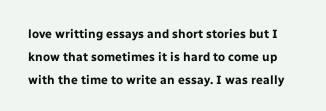love writting essays and short stories but I know that sometimes it is hard to come up with the time to write an essay. I was really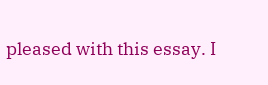pleased with this essay. I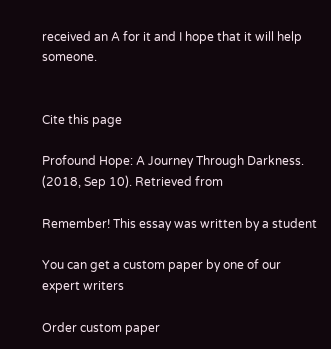received an A for it and I hope that it will help someone.


Cite this page

Profound Hope: A Journey Through Darkness. (2018, Sep 10). Retrieved from

Remember! This essay was written by a student

You can get a custom paper by one of our expert writers

Order custom paper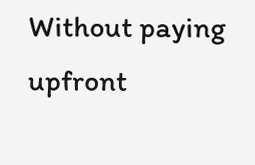Without paying upfront